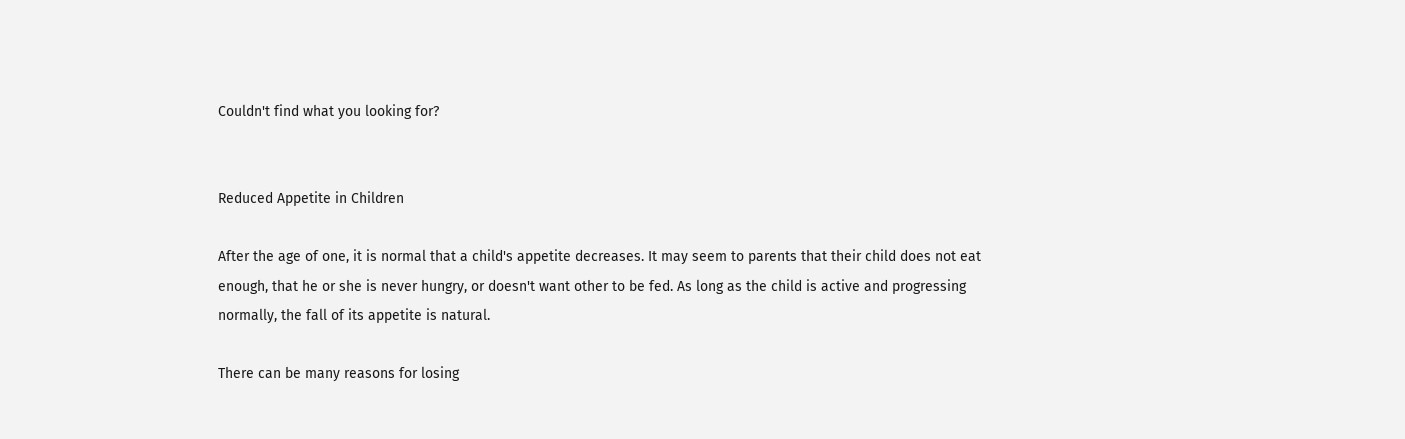Couldn't find what you looking for?


Reduced Appetite in Children

After the age of one, it is normal that a child's appetite decreases. It may seem to parents that their child does not eat enough, that he or she is never hungry, or doesn't want other to be fed. As long as the child is active and progressing normally, the fall of its appetite is natural.

There can be many reasons for losing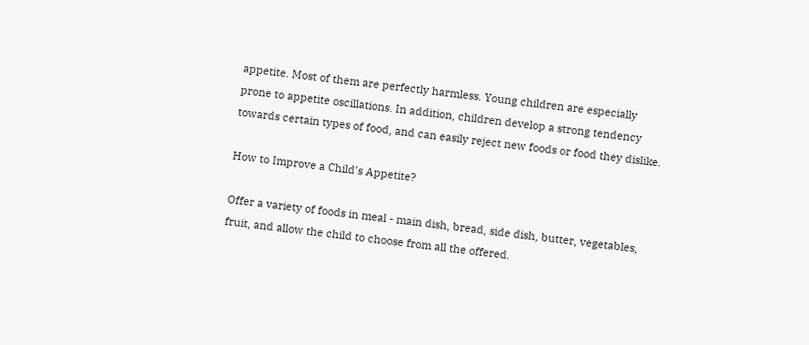appetite. Most of them are perfectly harmless. Young children are especially prone to appetite oscillations. In addition, children develop a strong tendency towards certain types of food, and can easily reject new foods or food they dislike.

How to Improve a Child's Appetite?

Offer a variety of foods in meal - main dish, bread, side dish, butter, vegetables, fruit, and allow the child to choose from all the offered.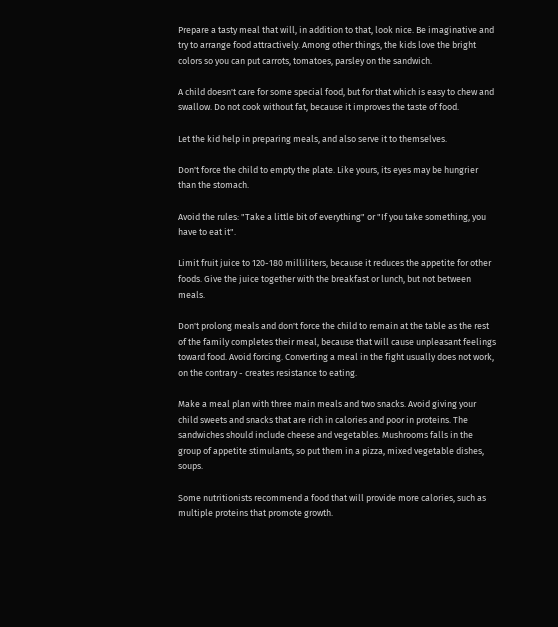Prepare a tasty meal that will, in addition to that, look nice. Be imaginative and try to arrange food attractively. Among other things, the kids love the bright colors so you can put carrots, tomatoes, parsley on the sandwich.

A child doesn't care for some special food, but for that which is easy to chew and swallow. Do not cook without fat, because it improves the taste of food.

Let the kid help in preparing meals, and also serve it to themselves.

Don't force the child to empty the plate. Like yours, its eyes may be hungrier than the stomach.

Avoid the rules: "Take a little bit of everything" or "If you take something, you have to eat it".

Limit fruit juice to 120-180 milliliters, because it reduces the appetite for other foods. Give the juice together with the breakfast or lunch, but not between meals.

Don't prolong meals and don't force the child to remain at the table as the rest of the family completes their meal, because that will cause unpleasant feelings toward food. Avoid forcing. Converting a meal in the fight usually does not work, on the contrary - creates resistance to eating.

Make a meal plan with three main meals and two snacks. Avoid giving your child sweets and snacks that are rich in calories and poor in proteins. The sandwiches should include cheese and vegetables. Mushrooms falls in the group of appetite stimulants, so put them in a pizza, mixed vegetable dishes, soups.

Some nutritionists recommend a food that will provide more calories, such as multiple proteins that promote growth.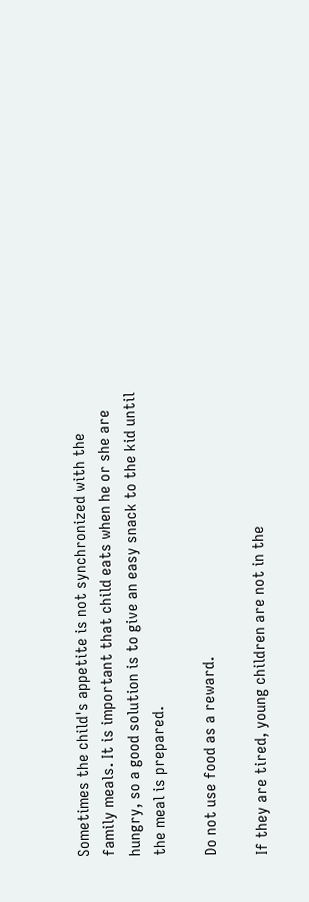Sometimes the child's appetite is not synchronized with the family meals. It is important that child eats when he or she are hungry, so a good solution is to give an easy snack to the kid until the meal is prepared.

Do not use food as a reward.

If they are tired, young children are not in the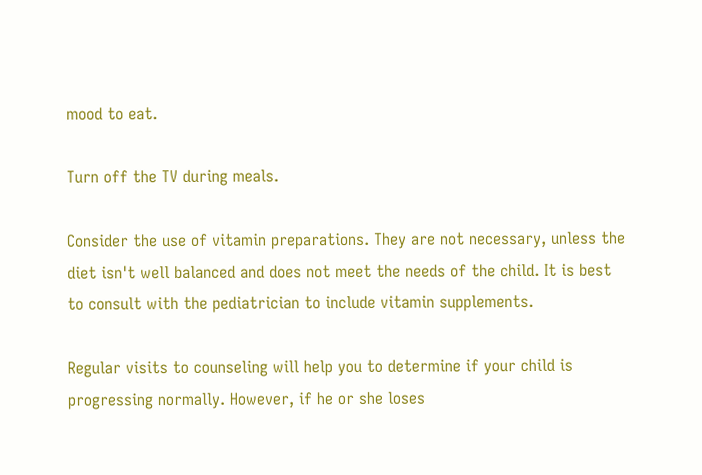mood to eat.

Turn off the TV during meals.

Consider the use of vitamin preparations. They are not necessary, unless the diet isn't well balanced and does not meet the needs of the child. It is best to consult with the pediatrician to include vitamin supplements.

Regular visits to counseling will help you to determine if your child is progressing normally. However, if he or she loses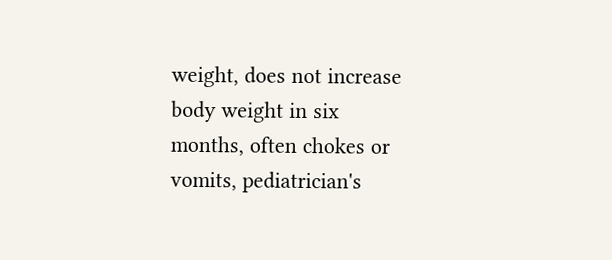weight, does not increase body weight in six months, often chokes or vomits, pediatrician's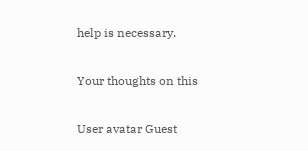help is necessary.

Your thoughts on this

User avatar Guest